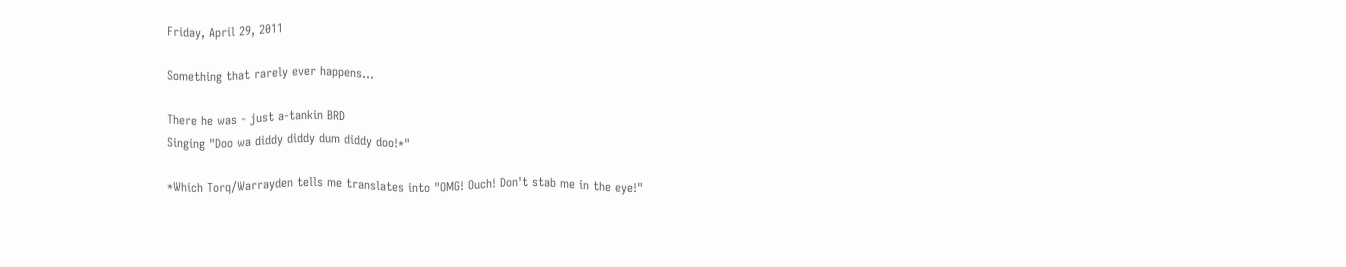Friday, April 29, 2011

Something that rarely ever happens...

There he was - just a-tankin BRD
Singing "Doo wa diddy diddy dum diddy doo!*"

*Which Torq/Warrayden tells me translates into "OMG! Ouch! Don't stab me in the eye!"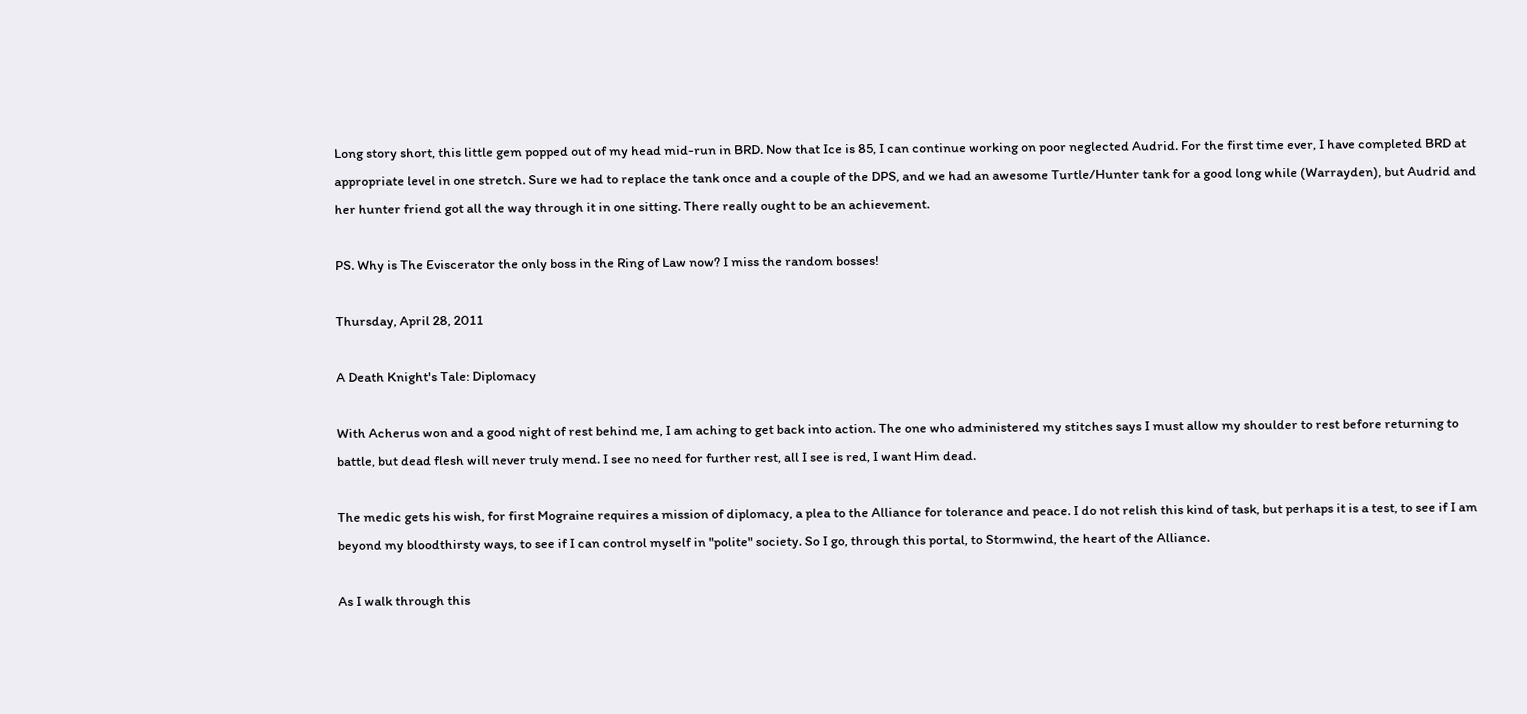Long story short, this little gem popped out of my head mid-run in BRD. Now that Ice is 85, I can continue working on poor neglected Audrid. For the first time ever, I have completed BRD at appropriate level in one stretch. Sure we had to replace the tank once and a couple of the DPS, and we had an awesome Turtle/Hunter tank for a good long while (Warrayden), but Audrid and her hunter friend got all the way through it in one sitting. There really ought to be an achievement.

PS. Why is The Eviscerator the only boss in the Ring of Law now? I miss the random bosses!

Thursday, April 28, 2011

A Death Knight's Tale: Diplomacy

With Acherus won and a good night of rest behind me, I am aching to get back into action. The one who administered my stitches says I must allow my shoulder to rest before returning to battle, but dead flesh will never truly mend. I see no need for further rest, all I see is red, I want Him dead.

The medic gets his wish, for first Mograine requires a mission of diplomacy, a plea to the Alliance for tolerance and peace. I do not relish this kind of task, but perhaps it is a test, to see if I am beyond my bloodthirsty ways, to see if I can control myself in "polite" society. So I go, through this portal, to Stormwind, the heart of the Alliance.

As I walk through this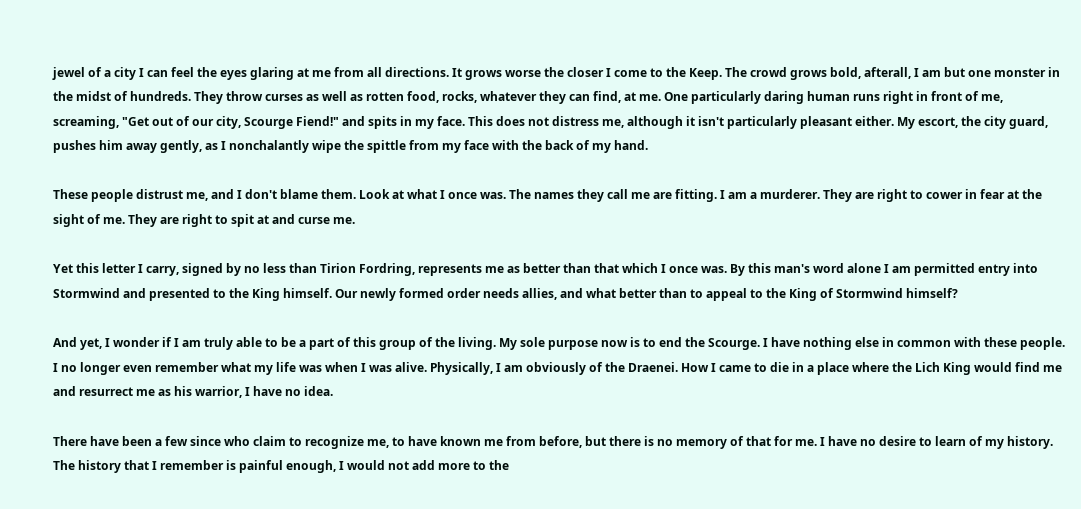jewel of a city I can feel the eyes glaring at me from all directions. It grows worse the closer I come to the Keep. The crowd grows bold, afterall, I am but one monster in the midst of hundreds. They throw curses as well as rotten food, rocks, whatever they can find, at me. One particularly daring human runs right in front of me, screaming, "Get out of our city, Scourge Fiend!" and spits in my face. This does not distress me, although it isn't particularly pleasant either. My escort, the city guard, pushes him away gently, as I nonchalantly wipe the spittle from my face with the back of my hand.

These people distrust me, and I don't blame them. Look at what I once was. The names they call me are fitting. I am a murderer. They are right to cower in fear at the sight of me. They are right to spit at and curse me.

Yet this letter I carry, signed by no less than Tirion Fordring, represents me as better than that which I once was. By this man's word alone I am permitted entry into Stormwind and presented to the King himself. Our newly formed order needs allies, and what better than to appeal to the King of Stormwind himself?

And yet, I wonder if I am truly able to be a part of this group of the living. My sole purpose now is to end the Scourge. I have nothing else in common with these people. I no longer even remember what my life was when I was alive. Physically, I am obviously of the Draenei. How I came to die in a place where the Lich King would find me and resurrect me as his warrior, I have no idea.

There have been a few since who claim to recognize me, to have known me from before, but there is no memory of that for me. I have no desire to learn of my history. The history that I remember is painful enough, I would not add more to the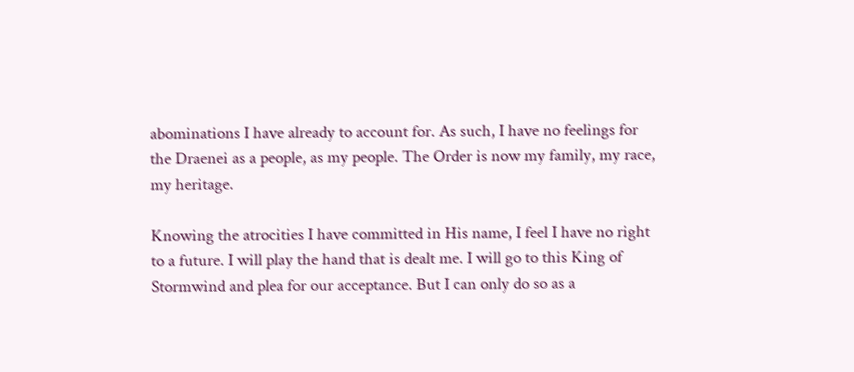abominations I have already to account for. As such, I have no feelings for the Draenei as a people, as my people. The Order is now my family, my race, my heritage.

Knowing the atrocities I have committed in His name, I feel I have no right to a future. I will play the hand that is dealt me. I will go to this King of Stormwind and plea for our acceptance. But I can only do so as a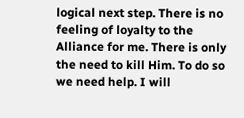logical next step. There is no feeling of loyalty to the Alliance for me. There is only the need to kill Him. To do so we need help. I will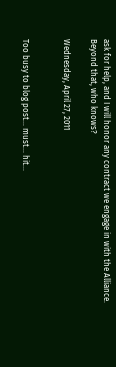ask for help, and I will honor any contract we engage in with the Alliance. Beyond that, who knows?

Wednesday, April 27, 2011


Too busy to blog post... must... hit...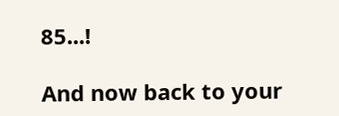85...!

And now back to your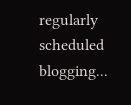regularly scheduled blogging...